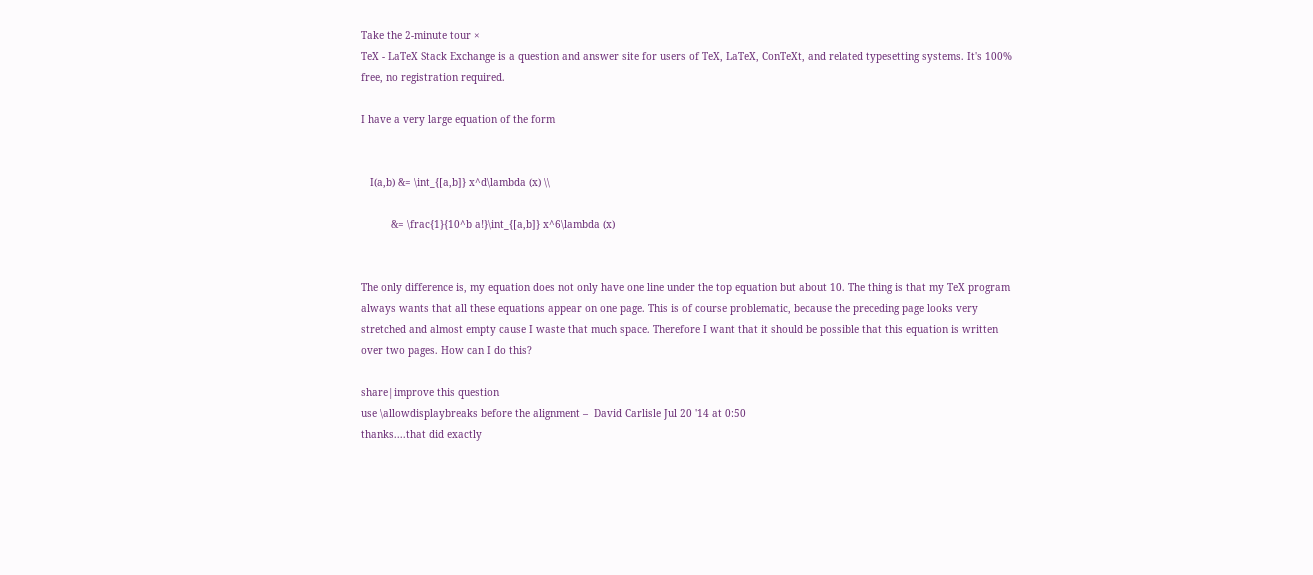Take the 2-minute tour ×
TeX - LaTeX Stack Exchange is a question and answer site for users of TeX, LaTeX, ConTeXt, and related typesetting systems. It's 100% free, no registration required.

I have a very large equation of the form


   I(a,b) &= \int_{[a,b]} x^d\lambda (x) \\

          &= \frac{1}{10^b a!}\int_{[a,b]} x^6\lambda (x)


The only difference is, my equation does not only have one line under the top equation but about 10. The thing is that my TeX program always wants that all these equations appear on one page. This is of course problematic, because the preceding page looks very stretched and almost empty cause I waste that much space. Therefore I want that it should be possible that this equation is written over two pages. How can I do this?

share|improve this question
use \allowdisplaybreaks before the alignment –  David Carlisle Jul 20 '14 at 0:50
thanks....that did exactly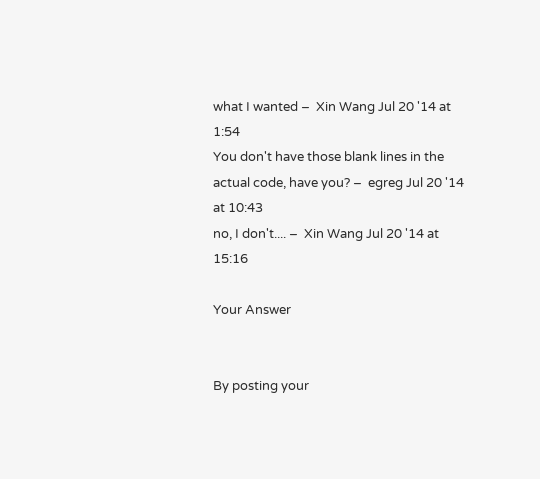what I wanted –  Xin Wang Jul 20 '14 at 1:54
You don't have those blank lines in the actual code, have you? –  egreg Jul 20 '14 at 10:43
no, I don't.... –  Xin Wang Jul 20 '14 at 15:16

Your Answer


By posting your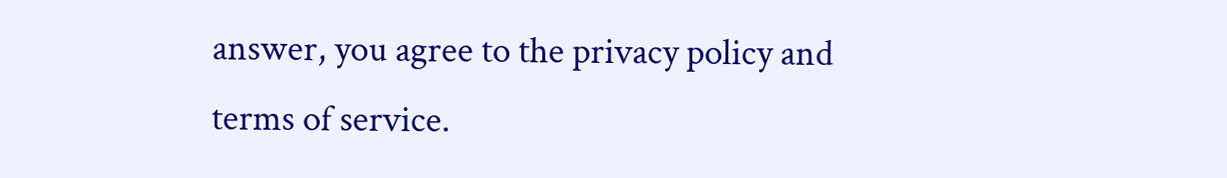answer, you agree to the privacy policy and terms of service.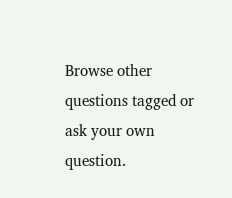Browse other questions tagged or ask your own question.